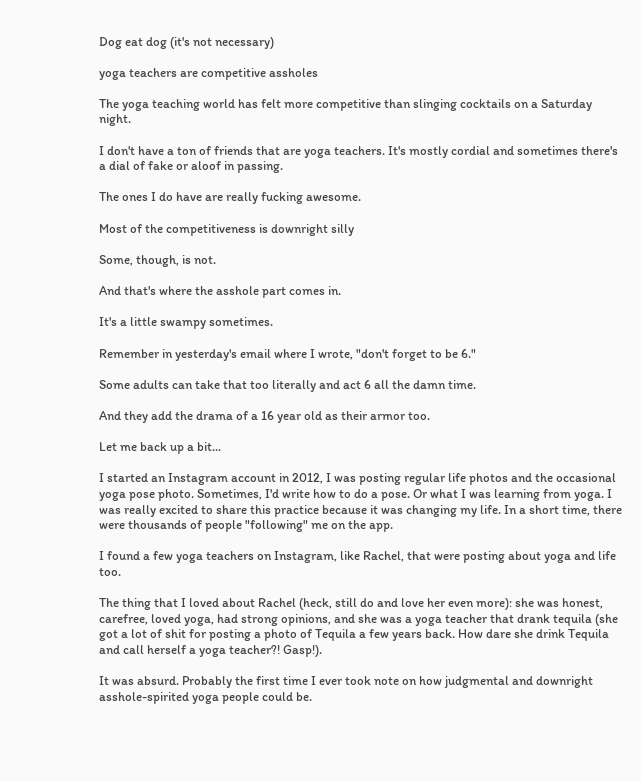Dog eat dog (it's not necessary)

yoga teachers are competitive assholes

The yoga teaching world has felt more competitive than slinging cocktails on a Saturday night.

I don't have a ton of friends that are yoga teachers. It's mostly cordial and sometimes there's a dial of fake or aloof in passing.

The ones I do have are really fucking awesome.

Most of the competitiveness is downright silly

Some, though, is not.

And that's where the asshole part comes in.

It's a little swampy sometimes.

Remember in yesterday's email where I wrote, "don't forget to be 6."

Some adults can take that too literally and act 6 all the damn time.

And they add the drama of a 16 year old as their armor too.

Let me back up a bit...

I started an Instagram account in 2012, I was posting regular life photos and the occasional yoga pose photo. Sometimes, I'd write how to do a pose. Or what I was learning from yoga. I was really excited to share this practice because it was changing my life. In a short time, there were thousands of people "following" me on the app.

I found a few yoga teachers on Instagram, like Rachel, that were posting about yoga and life too.

The thing that I loved about Rachel (heck, still do and love her even more): she was honest, carefree, loved yoga, had strong opinions, and she was a yoga teacher that drank tequila (she got a lot of shit for posting a photo of Tequila a few years back. How dare she drink Tequila and call herself a yoga teacher?! Gasp!).

It was absurd. Probably the first time I ever took note on how judgmental and downright asshole-spirited yoga people could be.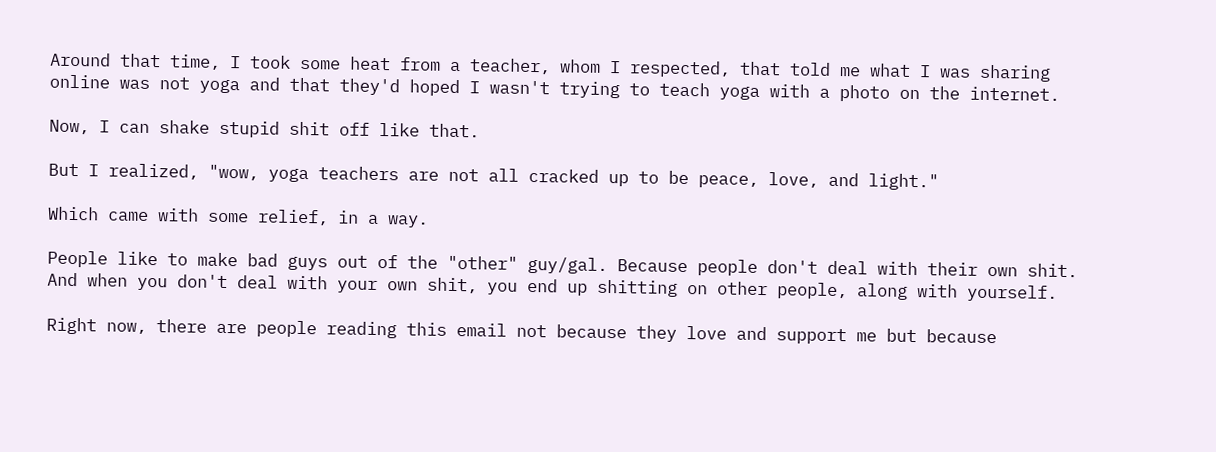Around that time, I took some heat from a teacher, whom I respected, that told me what I was sharing online was not yoga and that they'd hoped I wasn't trying to teach yoga with a photo on the internet.

Now, I can shake stupid shit off like that.

But I realized, "wow, yoga teachers are not all cracked up to be peace, love, and light."

Which came with some relief, in a way.

People like to make bad guys out of the "other" guy/gal. Because people don't deal with their own shit. And when you don't deal with your own shit, you end up shitting on other people, along with yourself.

Right now, there are people reading this email not because they love and support me but because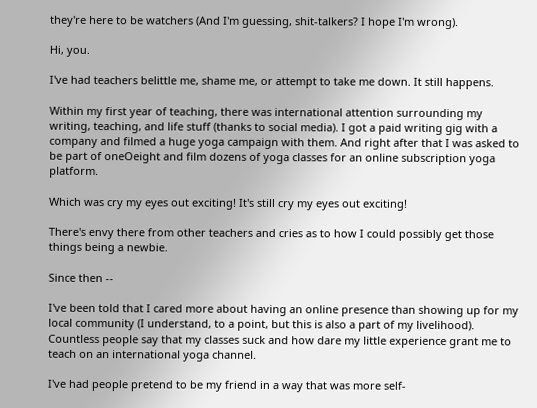they're here to be watchers (And I'm guessing, shit-talkers? I hope I'm wrong).

Hi, you.

I've had teachers belittle me, shame me, or attempt to take me down. It still happens.

Within my first year of teaching, there was international attention surrounding my writing, teaching, and life stuff (thanks to social media). I got a paid writing gig with a company and filmed a huge yoga campaign with them. And right after that I was asked to be part of oneOeight and film dozens of yoga classes for an online subscription yoga platform.

Which was cry my eyes out exciting! It's still cry my eyes out exciting!

There's envy there from other teachers and cries as to how I could possibly get those things being a newbie.

Since then --

I've been told that I cared more about having an online presence than showing up for my local community (I understand, to a point, but this is also a part of my livelihood). Countless people say that my classes suck and how dare my little experience grant me to teach on an international yoga channel.

I've had people pretend to be my friend in a way that was more self-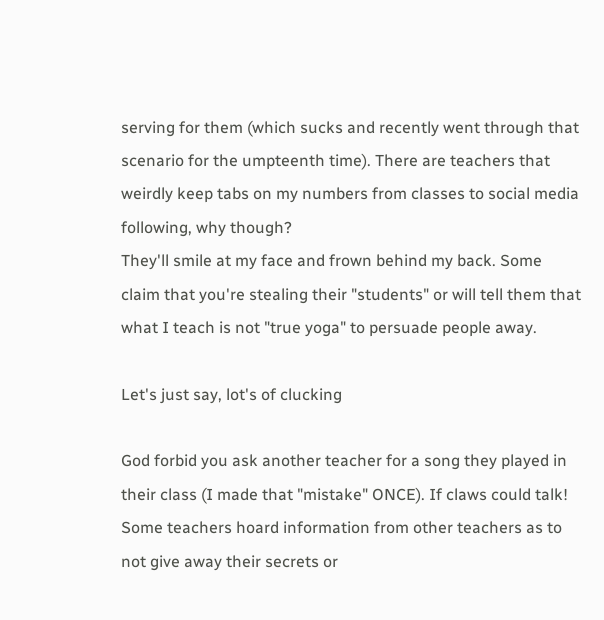serving for them (which sucks and recently went through that scenario for the umpteenth time). There are teachers that weirdly keep tabs on my numbers from classes to social media following, why though?
They'll smile at my face and frown behind my back. Some claim that you're stealing their "students" or will tell them that what I teach is not "true yoga" to persuade people away.

Let's just say, lot's of clucking

God forbid you ask another teacher for a song they played in their class (I made that "mistake" ONCE). If claws could talk! Some teachers hoard information from other teachers as to not give away their secrets or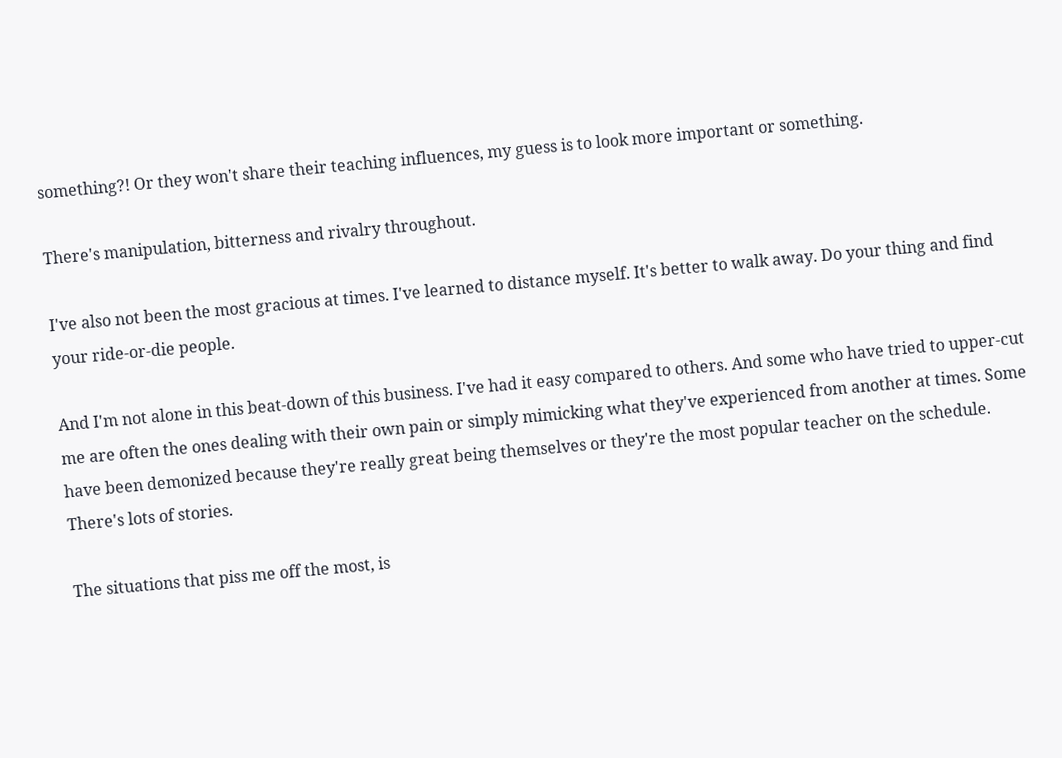something?! Or they won't share their teaching influences, my guess is to look more important or something.

There's manipulation, bitterness and rivalry throughout.

I've also not been the most gracious at times. I've learned to distance myself. It's better to walk away. Do your thing and find your ride-or-die people.

And I'm not alone in this beat-down of this business. I've had it easy compared to others. And some who have tried to upper-cut me are often the ones dealing with their own pain or simply mimicking what they've experienced from another at times. Some have been demonized because they're really great being themselves or they're the most popular teacher on the schedule. There's lots of stories.

The situations that piss me off the most, is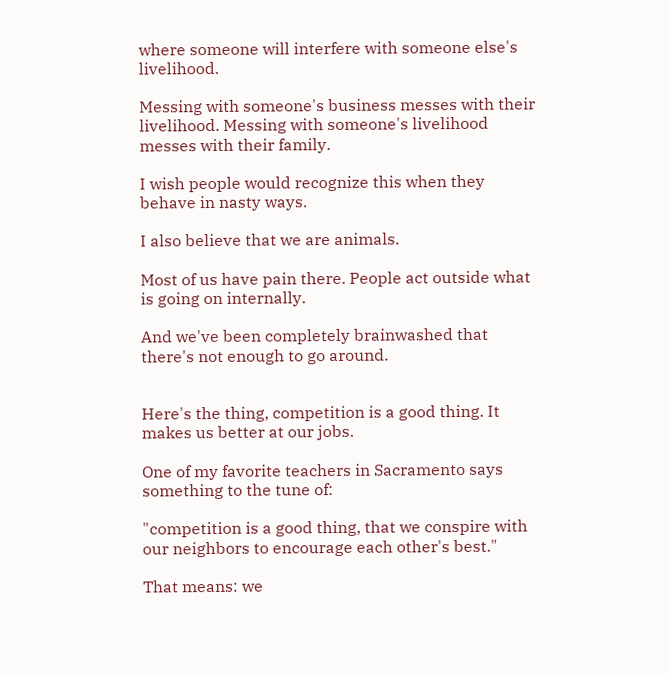where someone will interfere with someone else's livelihood.

Messing with someone's business messes with their livelihood. Messing with someone's livelihood messes with their family.

I wish people would recognize this when they behave in nasty ways.

I also believe that we are animals.

Most of us have pain there. People act outside what is going on internally.

And we've been completely brainwashed that there's not enough to go around.


Here's the thing, competition is a good thing. It makes us better at our jobs.

One of my favorite teachers in Sacramento says something to the tune of:

"competition is a good thing, that we conspire with our neighbors to encourage each other's best."

That means: we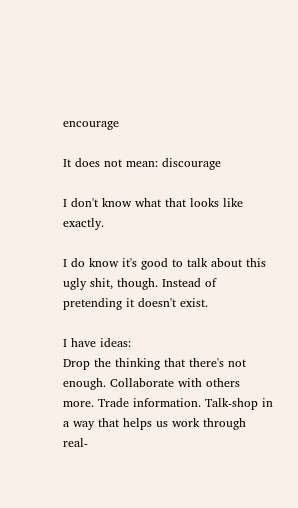encourage

It does not mean: discourage

I don't know what that looks like exactly.

I do know it's good to talk about this ugly shit, though. Instead of pretending it doesn't exist.

I have ideas:
Drop the thinking that there's not enough. Collaborate with others more. Trade information. Talk-shop in a way that helps us work through real-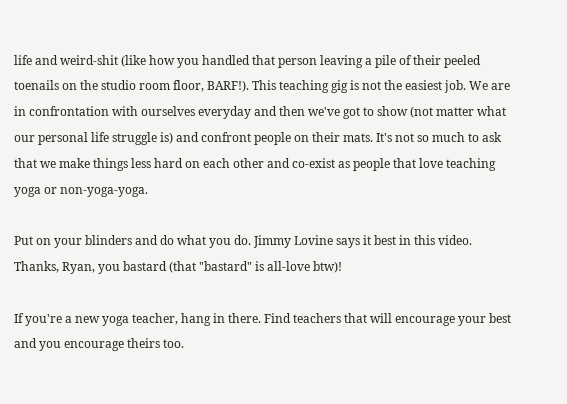life and weird-shit (like how you handled that person leaving a pile of their peeled toenails on the studio room floor, BARF!). This teaching gig is not the easiest job. We are in confrontation with ourselves everyday and then we've got to show (not matter what our personal life struggle is) and confront people on their mats. It's not so much to ask that we make things less hard on each other and co-exist as people that love teaching yoga or non-yoga-yoga.

Put on your blinders and do what you do. Jimmy Lovine says it best in this video. Thanks, Ryan, you bastard (that "bastard" is all-love btw)!

If you're a new yoga teacher, hang in there. Find teachers that will encourage your best and you encourage theirs too.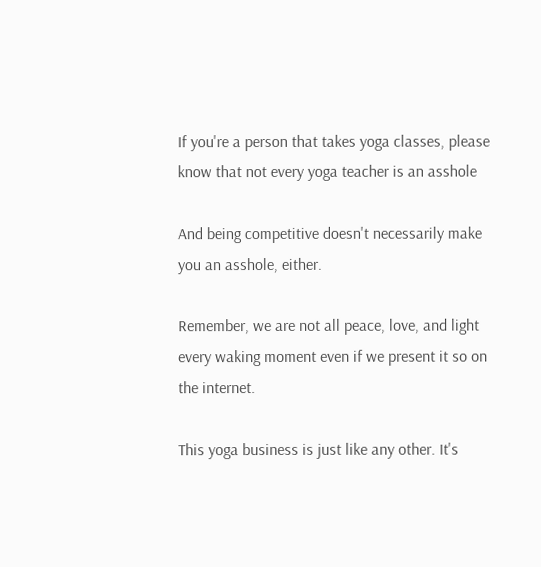If you're a person that takes yoga classes, please know that not every yoga teacher is an asshole

And being competitive doesn't necessarily make you an asshole, either.

Remember, we are not all peace, love, and light every waking moment even if we present it so on the internet.

This yoga business is just like any other. It's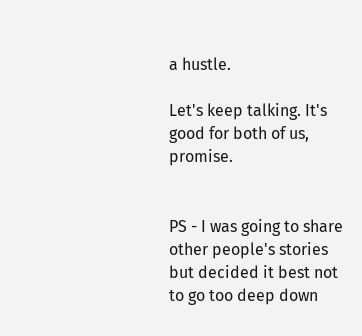a hustle.

Let's keep talking. It's good for both of us, promise.


PS - I was going to share other people's stories but decided it best not to go too deep down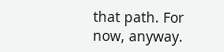that path. For now, anyway.